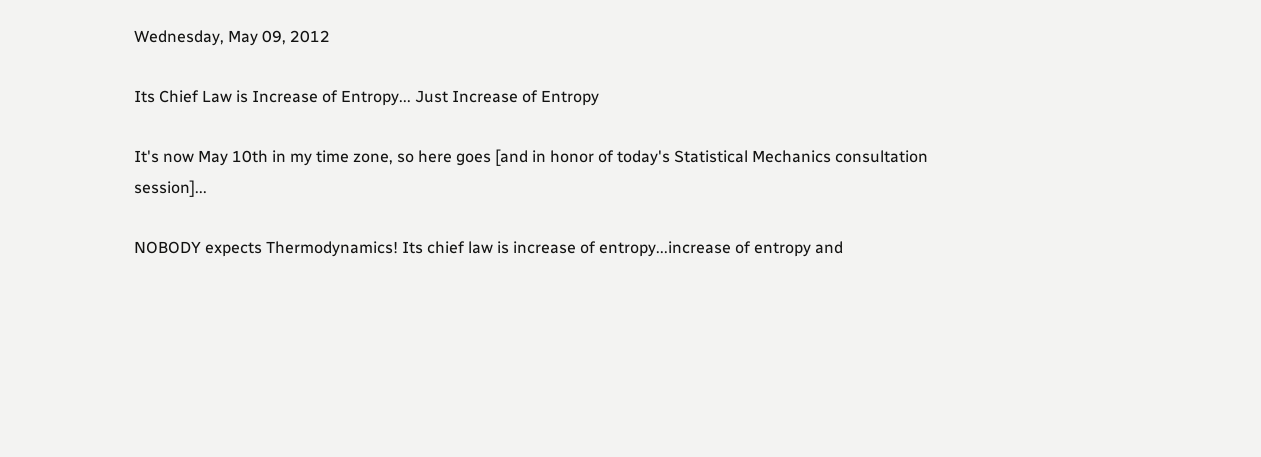Wednesday, May 09, 2012

Its Chief Law is Increase of Entropy... Just Increase of Entropy

It's now May 10th in my time zone, so here goes [and in honor of today's Statistical Mechanics consultation session]...

NOBODY expects Thermodynamics! Its chief law is increase of entropy...increase of entropy and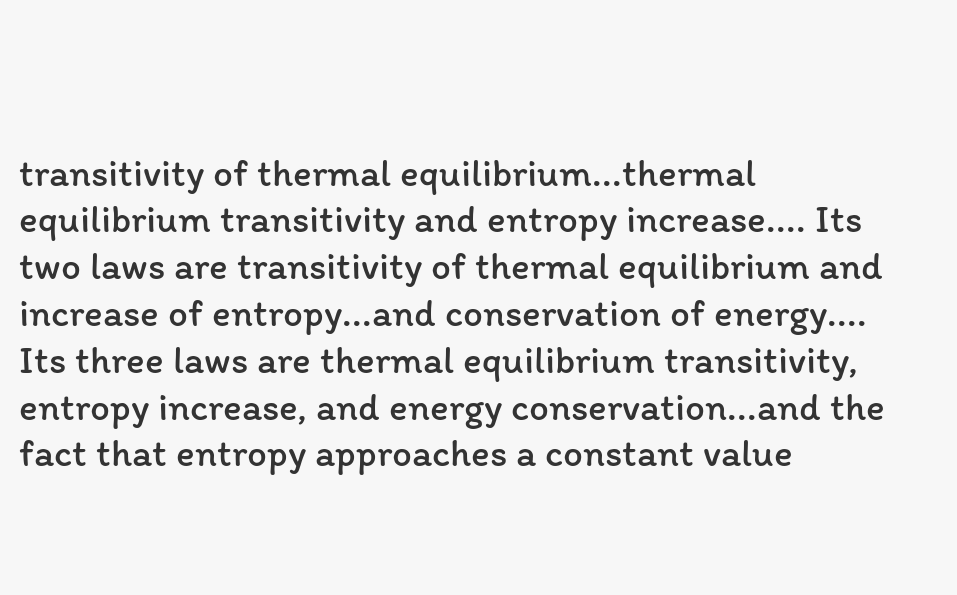transitivity of thermal equilibrium...thermal equilibrium transitivity and entropy increase.... Its two laws are transitivity of thermal equilibrium and increase of entropy...and conservation of energy.... Its three laws are thermal equilibrium transitivity, entropy increase, and energy conservation...and the fact that entropy approaches a constant value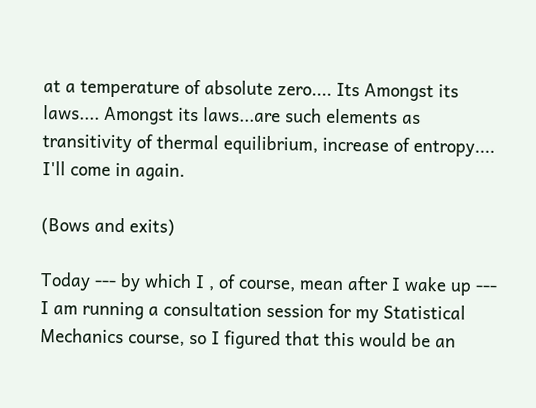at a temperature of absolute zero.... Its Amongst its laws.... Amongst its laws...are such elements as transitivity of thermal equilibrium, increase of entropy.... I'll come in again.

(Bows and exits)

Today --- by which I , of course, mean after I wake up --- I am running a consultation session for my Statistical Mechanics course, so I figured that this would be an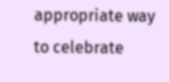appropriate way to celebrate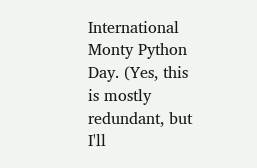International Monty Python Day. (Yes, this is mostly redundant, but I'll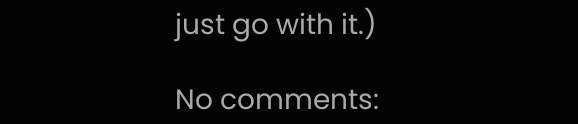just go with it.)

No comments: